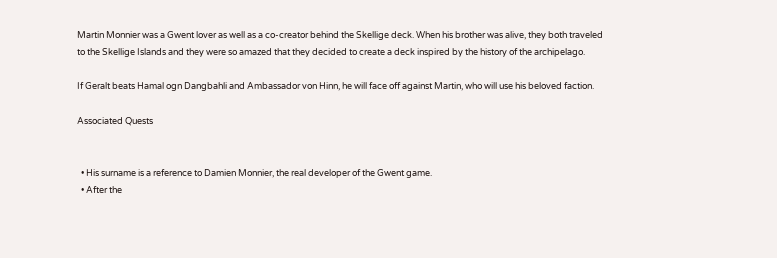Martin Monnier was a Gwent lover as well as a co-creator behind the Skellige deck. When his brother was alive, they both traveled to the Skellige Islands and they were so amazed that they decided to create a deck inspired by the history of the archipelago.

If Geralt beats Hamal ogn Dangbahli and Ambassador von Hinn, he will face off against Martin, who will use his beloved faction.

Associated Quests


  • His surname is a reference to Damien Monnier, the real developer of the Gwent game.
  • After the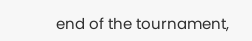end of the tournament,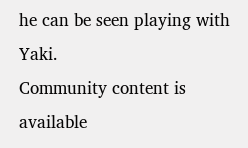he can be seen playing with Yaki.
Community content is available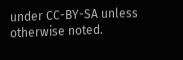under CC-BY-SA unless otherwise noted.